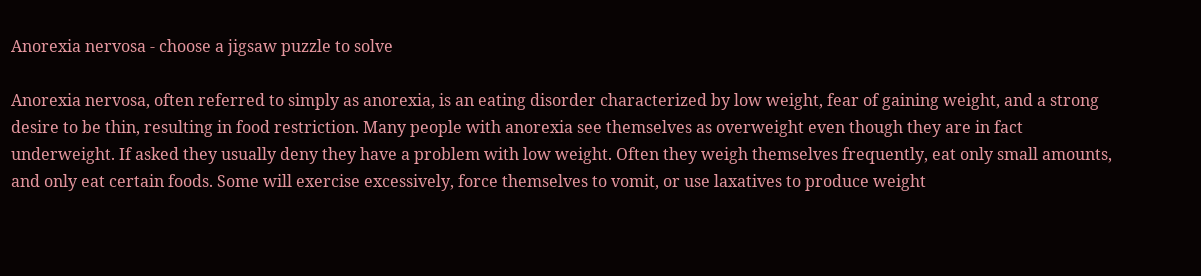Anorexia nervosa - choose a jigsaw puzzle to solve

Anorexia nervosa, often referred to simply as anorexia, is an eating disorder characterized by low weight, fear of gaining weight, and a strong desire to be thin, resulting in food restriction. Many people with anorexia see themselves as overweight even though they are in fact underweight. If asked they usually deny they have a problem with low weight. Often they weigh themselves frequently, eat only small amounts, and only eat certain foods. Some will exercise excessively, force themselves to vomit, or use laxatives to produce weight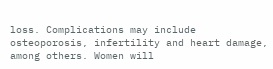loss. Complications may include osteoporosis, infertility and heart damage, among others. Women will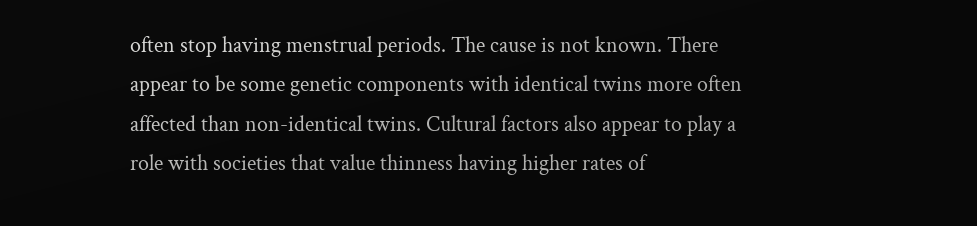often stop having menstrual periods. The cause is not known. There appear to be some genetic components with identical twins more often affected than non-identical twins. Cultural factors also appear to play a role with societies that value thinness having higher rates of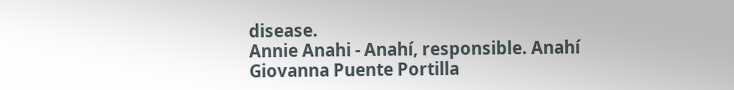disease.
Annie Anahi - Anahí, responsible. Anahí Giovanna Puente Portilla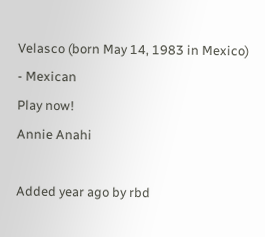Velasco (born May 14, 1983 in Mexico) - Mexican
Play now!
Annie Anahi

Added year ago by rbd